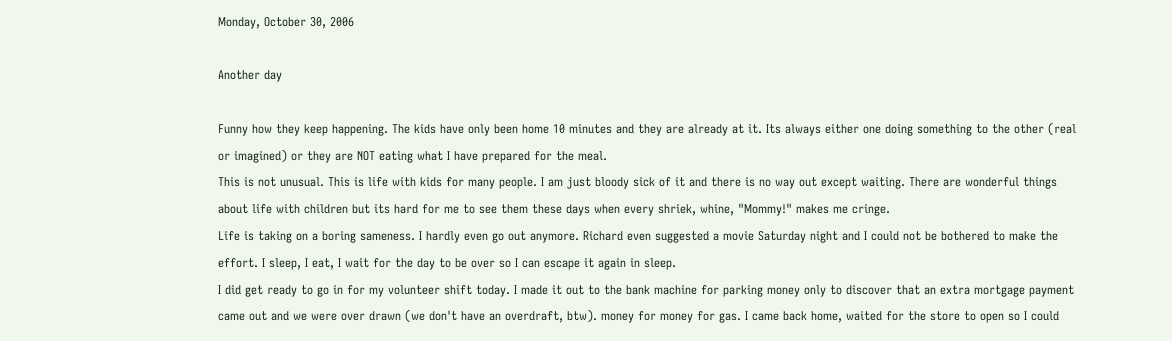Monday, October 30, 2006

Another day

Funny how they keep happening. The kids have only been home 10 minutes and they are already at it. Its always either one doing something to the other (real or imagined) or they are NOT eating what I have prepared for the meal.
This is not unusual. This is life with kids for many people. I am just bloody sick of it and there is no way out except waiting. There are wonderful things about life with children but its hard for me to see them these days when every shriek, whine, "Mommy!" makes me cringe.
Life is taking on a boring sameness. I hardly even go out anymore. Richard even suggested a movie Saturday night and I could not be bothered to make the effort. I sleep, I eat, I wait for the day to be over so I can escape it again in sleep.
I did get ready to go in for my volunteer shift today. I made it out to the bank machine for parking money only to discover that an extra mortgage payment came out and we were over drawn (we don't have an overdraft, btw). money for money for gas. I came back home, waited for the store to open so I could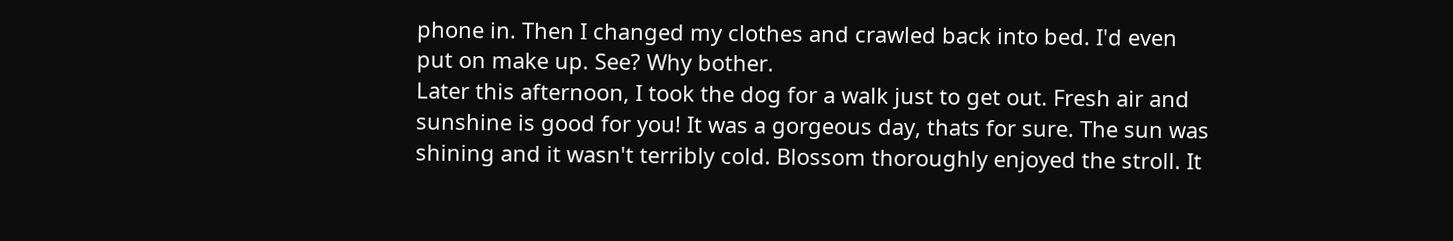phone in. Then I changed my clothes and crawled back into bed. I'd even put on make up. See? Why bother.
Later this afternoon, I took the dog for a walk just to get out. Fresh air and sunshine is good for you! It was a gorgeous day, thats for sure. The sun was shining and it wasn't terribly cold. Blossom thoroughly enjoyed the stroll. It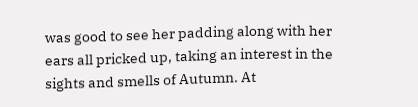was good to see her padding along with her ears all pricked up, taking an interest in the sights and smells of Autumn. At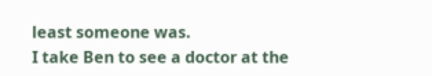least someone was.
I take Ben to see a doctor at the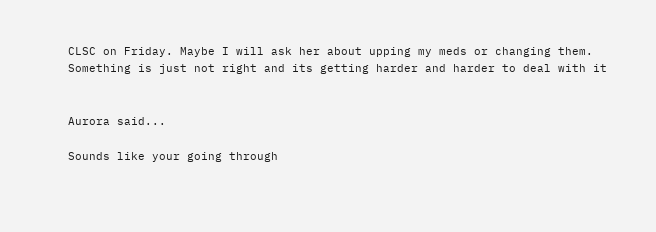CLSC on Friday. Maybe I will ask her about upping my meds or changing them. Something is just not right and its getting harder and harder to deal with it


Aurora said...

Sounds like your going through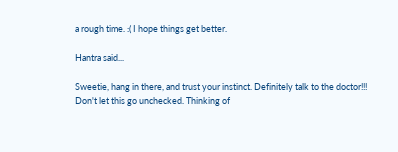a rough time. :( I hope things get better.

Hantra said...

Sweetie, hang in there, and trust your instinct. Definitely talk to the doctor!!! Don't let this go unchecked. Thinking of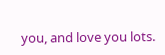you, and love you lots.